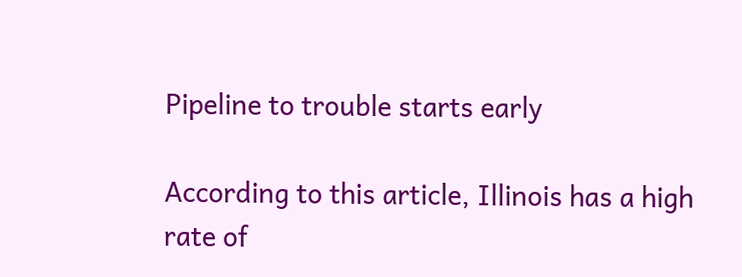Pipeline to trouble starts early

According to this article, Illinois has a high rate of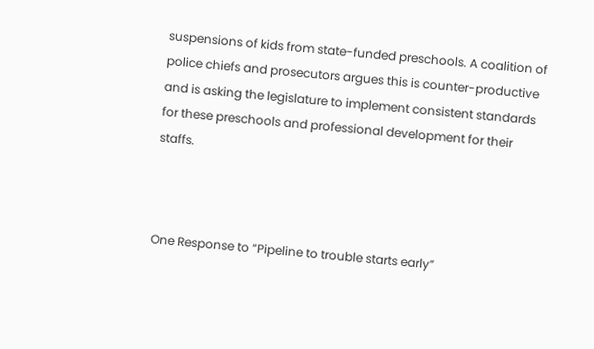suspensions of kids from state-funded preschools. A coalition of police chiefs and prosecutors argues this is counter-productive and is asking the legislature to implement consistent standards for these preschools and professional development for their staffs.



One Response to “Pipeline to trouble starts early”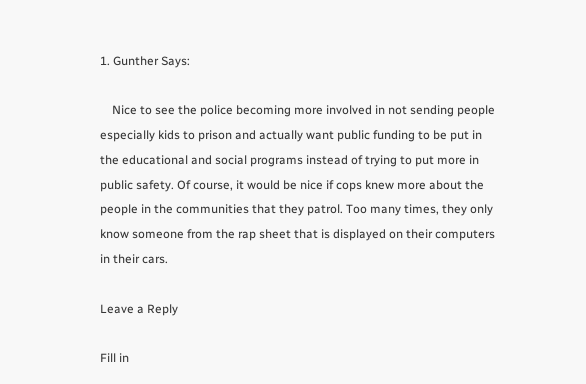1. Gunther Says:

    Nice to see the police becoming more involved in not sending people especially kids to prison and actually want public funding to be put in the educational and social programs instead of trying to put more in public safety. Of course, it would be nice if cops knew more about the people in the communities that they patrol. Too many times, they only know someone from the rap sheet that is displayed on their computers in their cars.

Leave a Reply

Fill in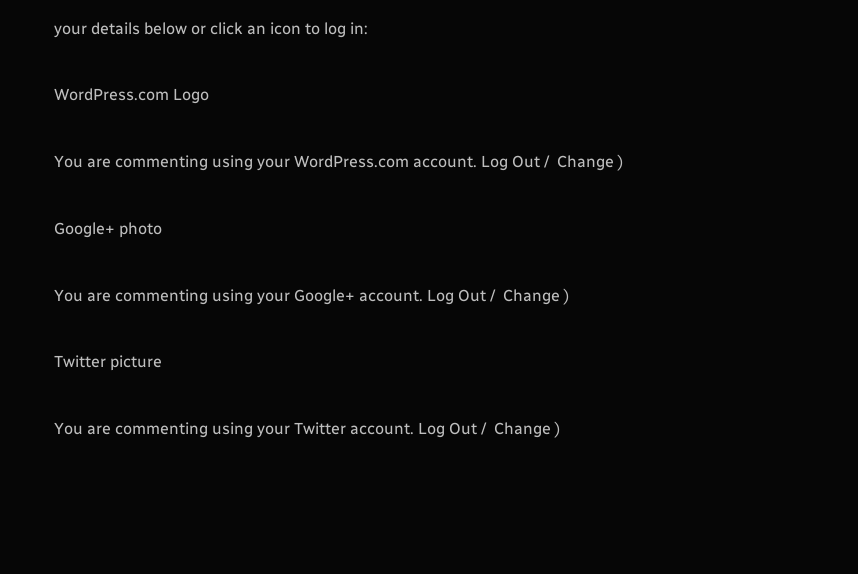your details below or click an icon to log in:

WordPress.com Logo

You are commenting using your WordPress.com account. Log Out /  Change )

Google+ photo

You are commenting using your Google+ account. Log Out /  Change )

Twitter picture

You are commenting using your Twitter account. Log Out /  Change )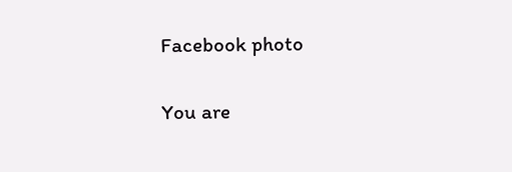Facebook photo

You are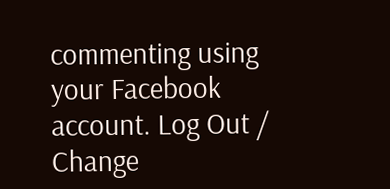commenting using your Facebook account. Log Out /  Change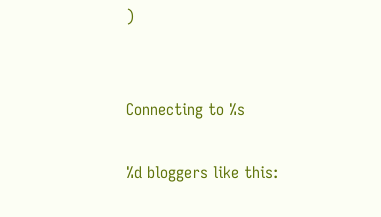)


Connecting to %s

%d bloggers like this: